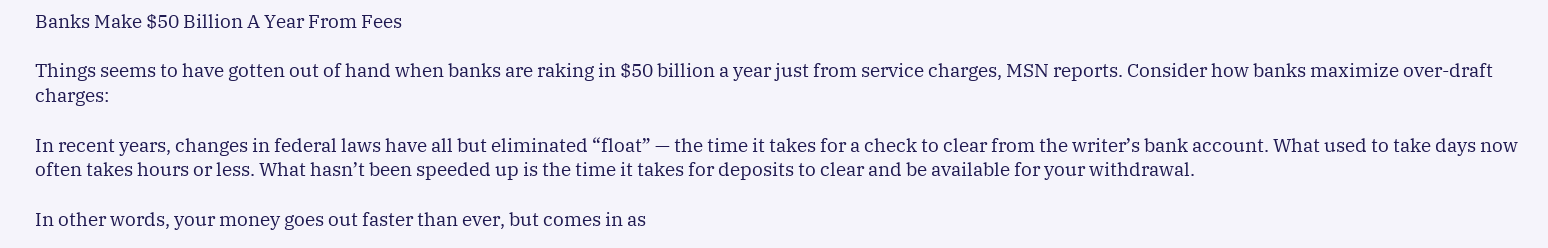Banks Make $50 Billion A Year From Fees

Things seems to have gotten out of hand when banks are raking in $50 billion a year just from service charges, MSN reports. Consider how banks maximize over-draft charges:

In recent years, changes in federal laws have all but eliminated “float” — the time it takes for a check to clear from the writer’s bank account. What used to take days now often takes hours or less. What hasn’t been speeded up is the time it takes for deposits to clear and be available for your withdrawal.

In other words, your money goes out faster than ever, but comes in as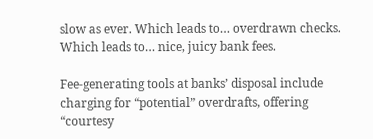slow as ever. Which leads to… overdrawn checks. Which leads to… nice, juicy bank fees.

Fee-generating tools at banks’ disposal include charging for “potential” overdrafts, offering “courtesy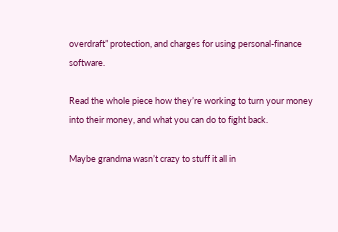overdraft” protection, and charges for using personal-finance software.

Read the whole piece how they’re working to turn your money into their money, and what you can do to fight back.

Maybe grandma wasn’t crazy to stuff it all in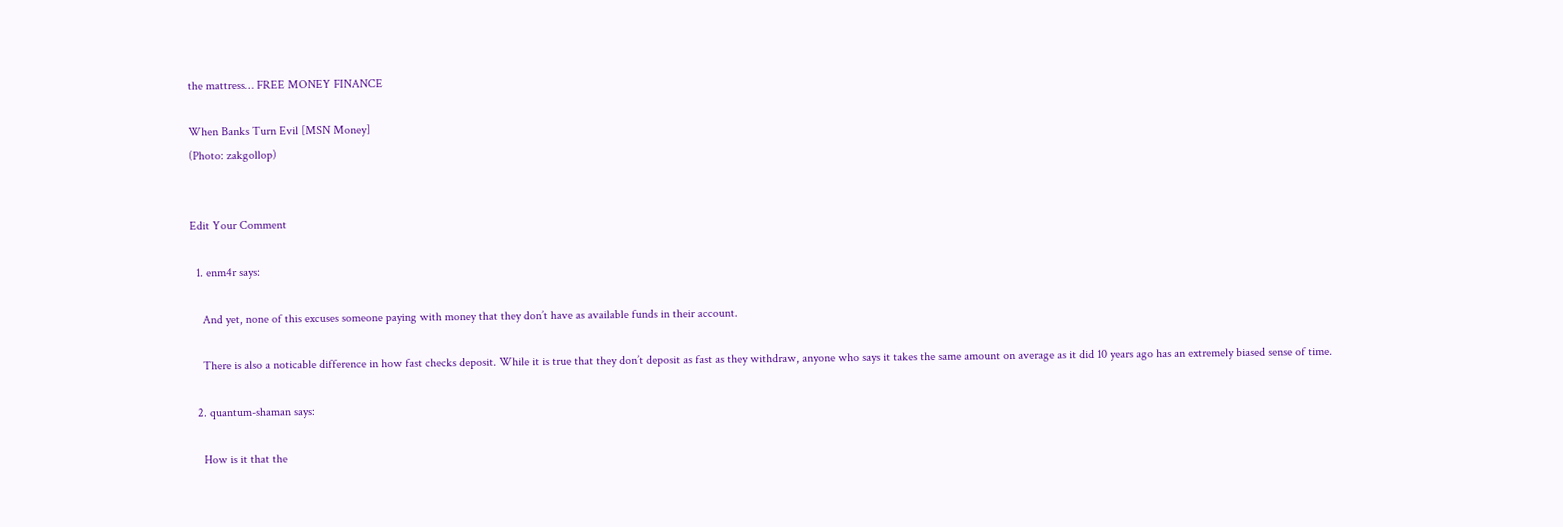the mattress… FREE MONEY FINANCE

When Banks Turn Evil [MSN Money]
(Photo: zakgollop)


Edit Your Comment

  1. enm4r says:

    And yet, none of this excuses someone paying with money that they don’t have as available funds in their account.

    There is also a noticable difference in how fast checks deposit. While it is true that they don’t deposit as fast as they withdraw, anyone who says it takes the same amount on average as it did 10 years ago has an extremely biased sense of time.

  2. quantum-shaman says:

    How is it that the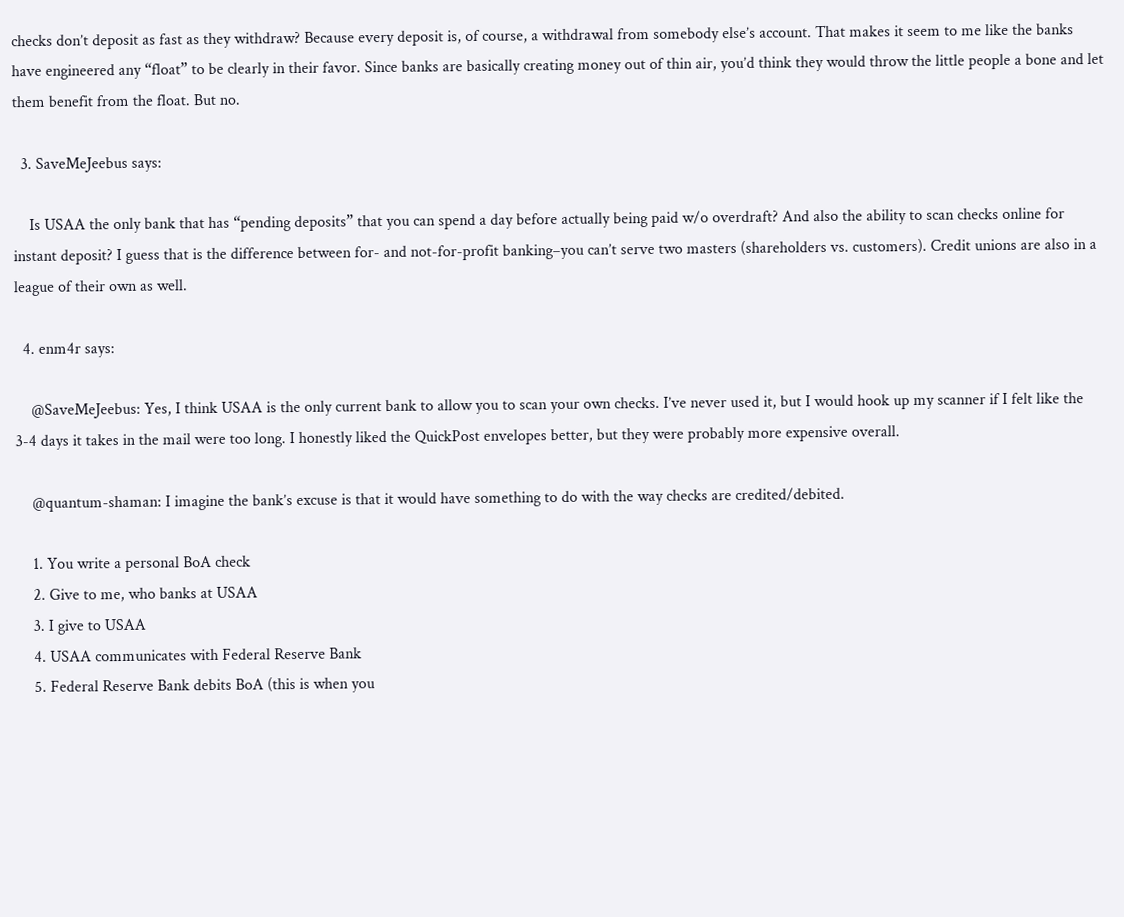checks don’t deposit as fast as they withdraw? Because every deposit is, of course, a withdrawal from somebody else’s account. That makes it seem to me like the banks have engineered any “float” to be clearly in their favor. Since banks are basically creating money out of thin air, you’d think they would throw the little people a bone and let them benefit from the float. But no.

  3. SaveMeJeebus says:

    Is USAA the only bank that has “pending deposits” that you can spend a day before actually being paid w/o overdraft? And also the ability to scan checks online for instant deposit? I guess that is the difference between for- and not-for-profit banking–you can’t serve two masters (shareholders vs. customers). Credit unions are also in a league of their own as well.

  4. enm4r says:

    @SaveMeJeebus: Yes, I think USAA is the only current bank to allow you to scan your own checks. I’ve never used it, but I would hook up my scanner if I felt like the 3-4 days it takes in the mail were too long. I honestly liked the QuickPost envelopes better, but they were probably more expensive overall.

    @quantum-shaman: I imagine the bank’s excuse is that it would have something to do with the way checks are credited/debited.

    1. You write a personal BoA check
    2. Give to me, who banks at USAA
    3. I give to USAA
    4. USAA communicates with Federal Reserve Bank
    5. Federal Reserve Bank debits BoA (this is when you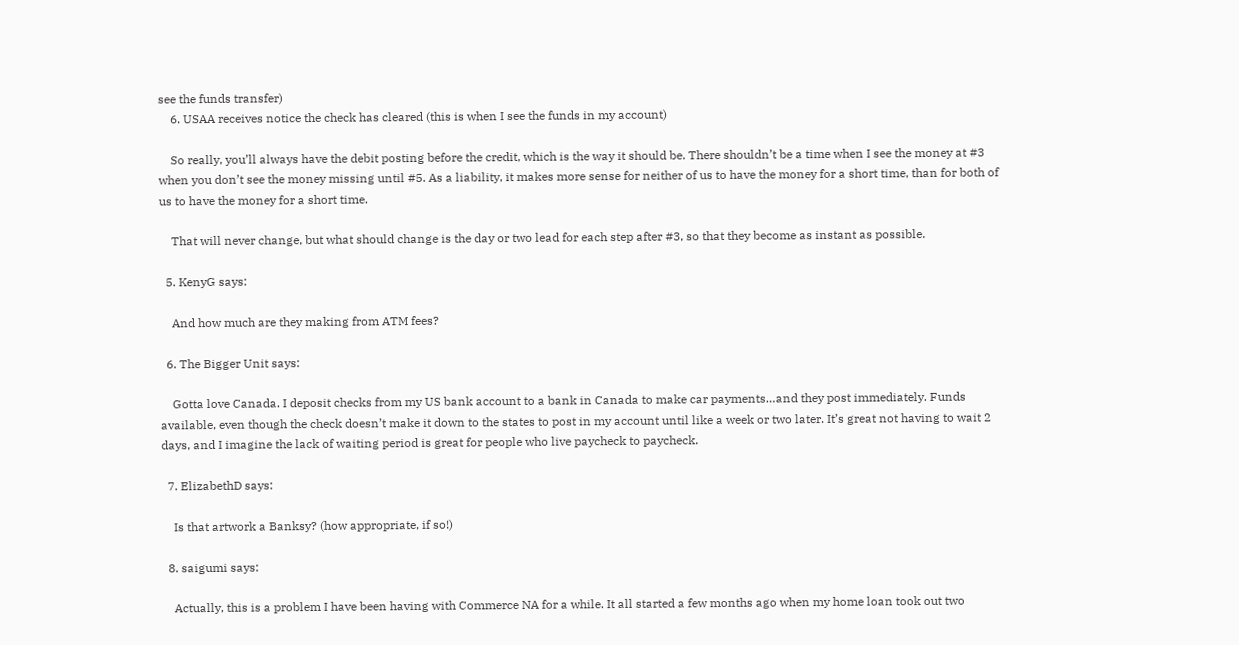see the funds transfer)
    6. USAA receives notice the check has cleared (this is when I see the funds in my account)

    So really, you’ll always have the debit posting before the credit, which is the way it should be. There shouldn’t be a time when I see the money at #3 when you don’t see the money missing until #5. As a liability, it makes more sense for neither of us to have the money for a short time, than for both of us to have the money for a short time.

    That will never change, but what should change is the day or two lead for each step after #3, so that they become as instant as possible.

  5. KenyG says:

    And how much are they making from ATM fees?

  6. The Bigger Unit says:

    Gotta love Canada. I deposit checks from my US bank account to a bank in Canada to make car payments…and they post immediately. Funds available, even though the check doesn’t make it down to the states to post in my account until like a week or two later. It’s great not having to wait 2 days, and I imagine the lack of waiting period is great for people who live paycheck to paycheck.

  7. ElizabethD says:

    Is that artwork a Banksy? (how appropriate, if so!)

  8. saigumi says:

    Actually, this is a problem I have been having with Commerce NA for a while. It all started a few months ago when my home loan took out two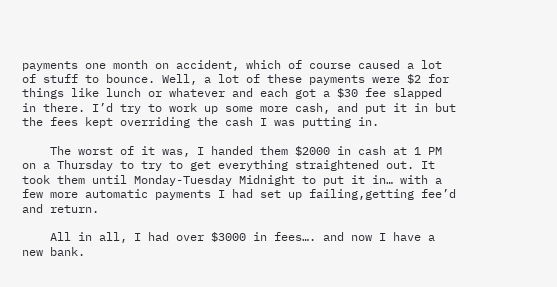payments one month on accident, which of course caused a lot of stuff to bounce. Well, a lot of these payments were $2 for things like lunch or whatever and each got a $30 fee slapped in there. I’d try to work up some more cash, and put it in but the fees kept overriding the cash I was putting in.

    The worst of it was, I handed them $2000 in cash at 1 PM on a Thursday to try to get everything straightened out. It took them until Monday-Tuesday Midnight to put it in… with a few more automatic payments I had set up failing,getting fee’d and return.

    All in all, I had over $3000 in fees…. and now I have a new bank.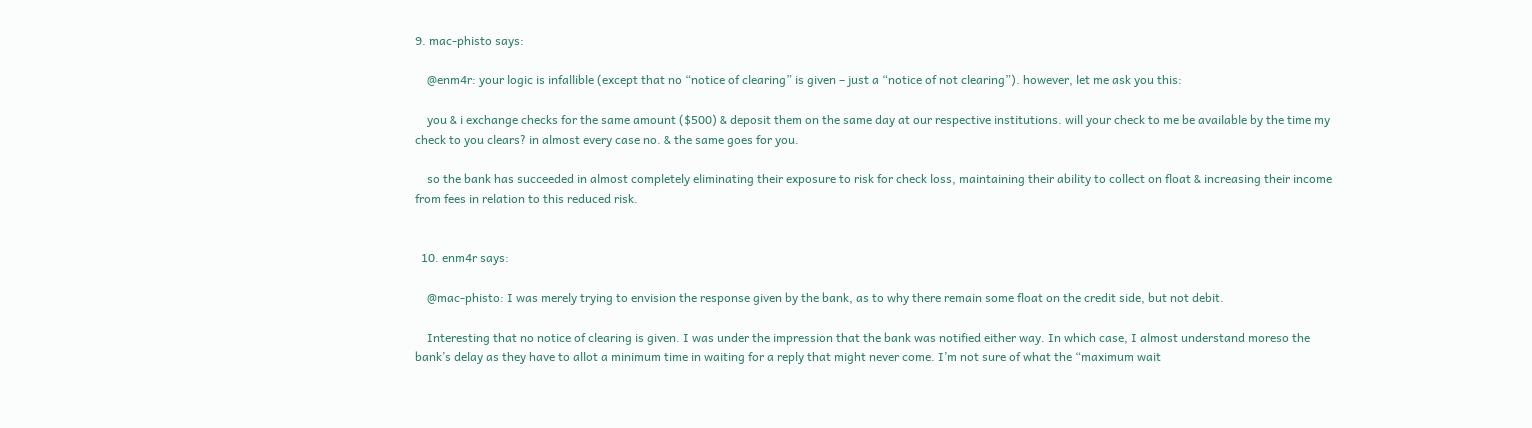9. mac-phisto says:

    @enm4r: your logic is infallible (except that no “notice of clearing” is given – just a “notice of not clearing”). however, let me ask you this:

    you & i exchange checks for the same amount ($500) & deposit them on the same day at our respective institutions. will your check to me be available by the time my check to you clears? in almost every case no. & the same goes for you.

    so the bank has succeeded in almost completely eliminating their exposure to risk for check loss, maintaining their ability to collect on float & increasing their income from fees in relation to this reduced risk.


  10. enm4r says:

    @mac-phisto: I was merely trying to envision the response given by the bank, as to why there remain some float on the credit side, but not debit.

    Interesting that no notice of clearing is given. I was under the impression that the bank was notified either way. In which case, I almost understand moreso the bank’s delay as they have to allot a minimum time in waiting for a reply that might never come. I’m not sure of what the “maximum wait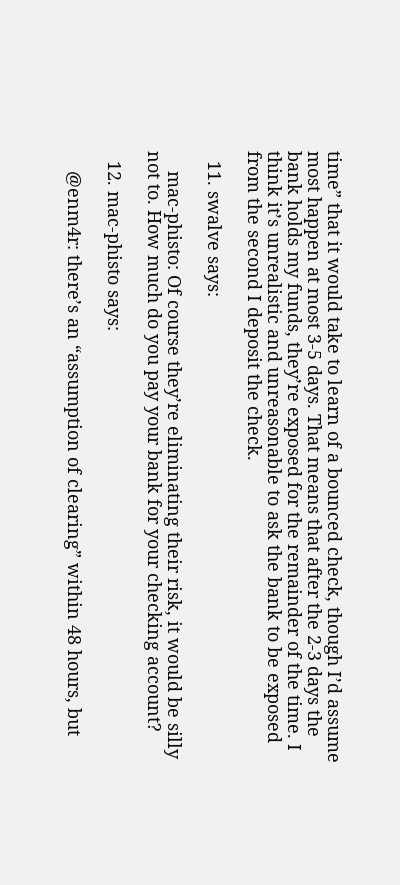time” that it would take to learn of a bounced check, though I’d assume most happen at most 3-5 days. That means that after the 2-3 days the bank holds my funds, they’re exposed for the remainder of the time. I think it’s unrealistic and unreasonable to ask the bank to be exposed from the second I deposit the check.

  11. swalve says:

    mac-phisto: Of course they’re eliminating their risk, it would be silly not to. How much do you pay your bank for your checking account?

  12. mac-phisto says:

    @enm4r: there’s an “assumption of clearing” within 48 hours, but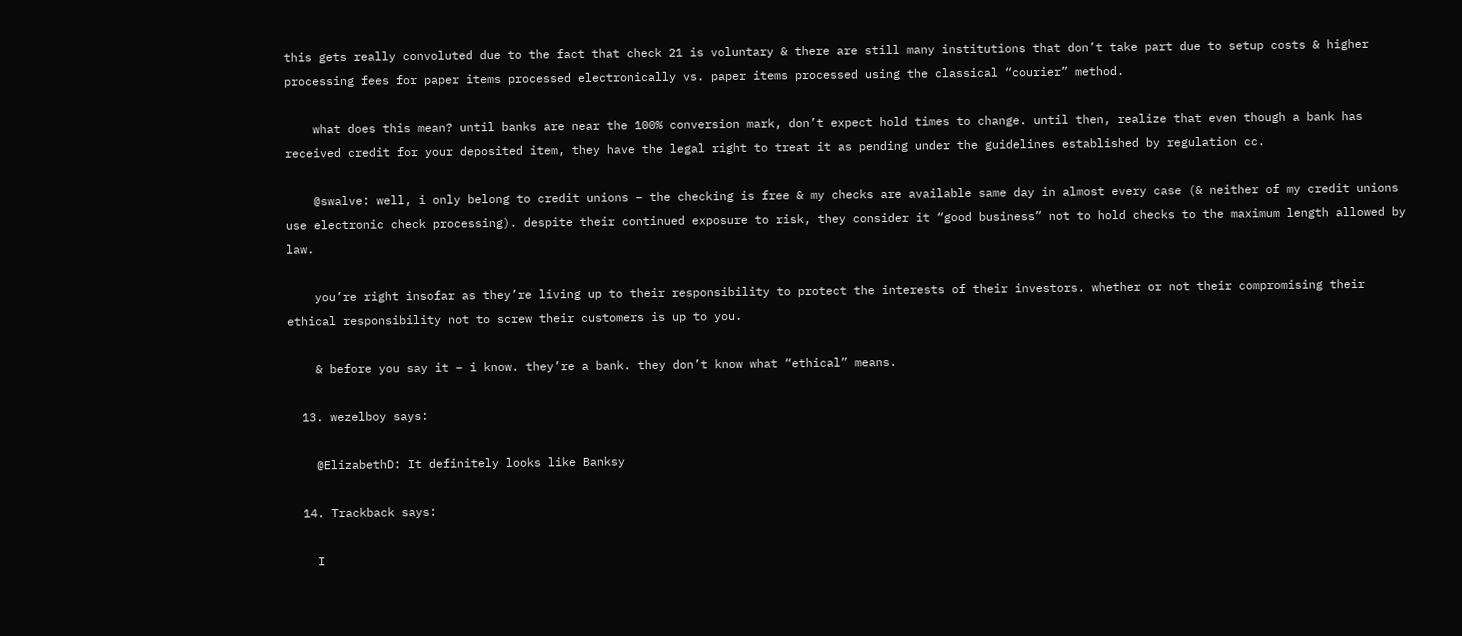this gets really convoluted due to the fact that check 21 is voluntary & there are still many institutions that don’t take part due to setup costs & higher processing fees for paper items processed electronically vs. paper items processed using the classical “courier” method.

    what does this mean? until banks are near the 100% conversion mark, don’t expect hold times to change. until then, realize that even though a bank has received credit for your deposited item, they have the legal right to treat it as pending under the guidelines established by regulation cc.

    @swalve: well, i only belong to credit unions – the checking is free & my checks are available same day in almost every case (& neither of my credit unions use electronic check processing). despite their continued exposure to risk, they consider it “good business” not to hold checks to the maximum length allowed by law.

    you’re right insofar as they’re living up to their responsibility to protect the interests of their investors. whether or not their compromising their ethical responsibility not to screw their customers is up to you.

    & before you say it – i know. they’re a bank. they don’t know what “ethical” means.

  13. wezelboy says:

    @ElizabethD: It definitely looks like Banksy

  14. Trackback says:

    I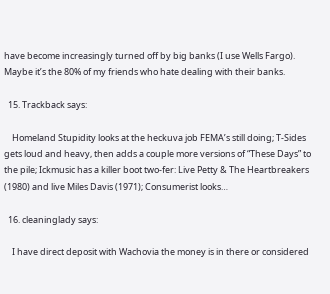have become increasingly turned off by big banks (I use Wells Fargo). Maybe it’s the 80% of my friends who hate dealing with their banks.

  15. Trackback says:

    Homeland Stupidity looks at the heckuva job FEMA’s still doing; T-Sides gets loud and heavy, then adds a couple more versions of “These Days” to the pile; Ickmusic has a killer boot two-fer: Live Petty & The Heartbreakers (1980) and live Miles Davis (1971); Consumerist looks…

  16. cleaninglady says:

    I have direct deposit with Wachovia the money is in there or considered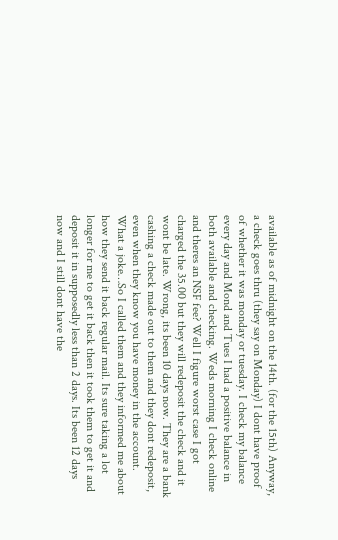available as of midnight on the 14th. (for the 15th) Anyway, a check goes thru (they say on Monday) I dont have proof of whether it was monday or tuesday. I check my balance every day and Mond and Tues I had a positive balance in both available and checking. Weds morning I check online and theres an NSF fee? Well I figure worst case I got charged the 35.00 but they will redeposit the check and it wont be late. Wrong, its been 10 days now. They are a bank cashing a check made out to them and they dont redeposit, even when they know you have money in the account. What a joke…So I called them and they informed me about how they send it back regular mail. Its sure taking a lot longer for me to get it back then it took them to get it and deposit it in supposedly less than 2 days. Its been 12 days now and I still dont have the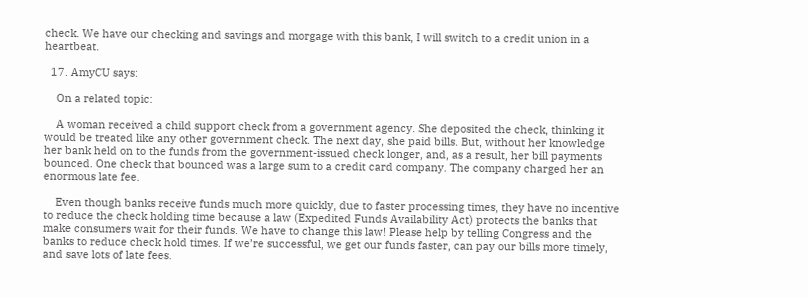check. We have our checking and savings and morgage with this bank, I will switch to a credit union in a heartbeat.

  17. AmyCU says:

    On a related topic:

    A woman received a child support check from a government agency. She deposited the check, thinking it would be treated like any other government check. The next day, she paid bills. But, without her knowledge her bank held on to the funds from the government-issued check longer, and, as a result, her bill payments bounced. One check that bounced was a large sum to a credit card company. The company charged her an enormous late fee.

    Even though banks receive funds much more quickly, due to faster processing times, they have no incentive to reduce the check holding time because a law (Expedited Funds Availability Act) protects the banks that make consumers wait for their funds. We have to change this law! Please help by telling Congress and the banks to reduce check hold times. If we’re successful, we get our funds faster, can pay our bills more timely, and save lots of late fees.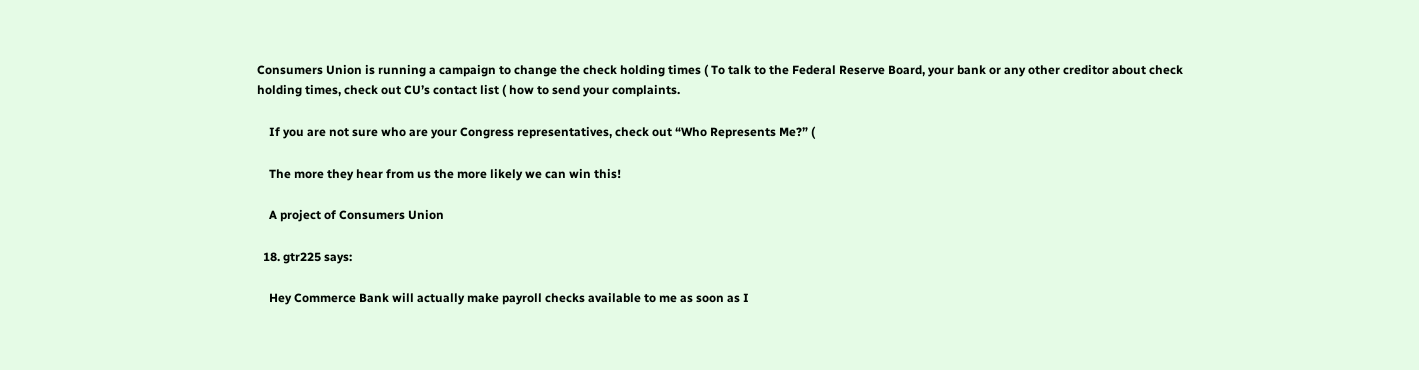Consumers Union is running a campaign to change the check holding times ( To talk to the Federal Reserve Board, your bank or any other creditor about check holding times, check out CU’s contact list ( how to send your complaints.

    If you are not sure who are your Congress representatives, check out “Who Represents Me?” (

    The more they hear from us the more likely we can win this!

    A project of Consumers Union

  18. gtr225 says:

    Hey Commerce Bank will actually make payroll checks available to me as soon as I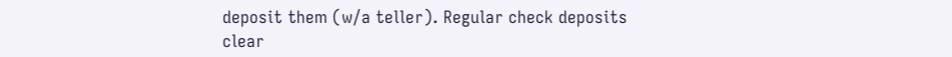deposit them (w/a teller). Regular check deposits clear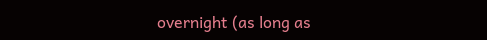overnight (as long as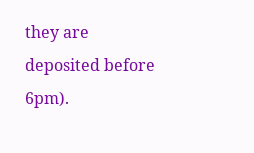they are deposited before 6pm).